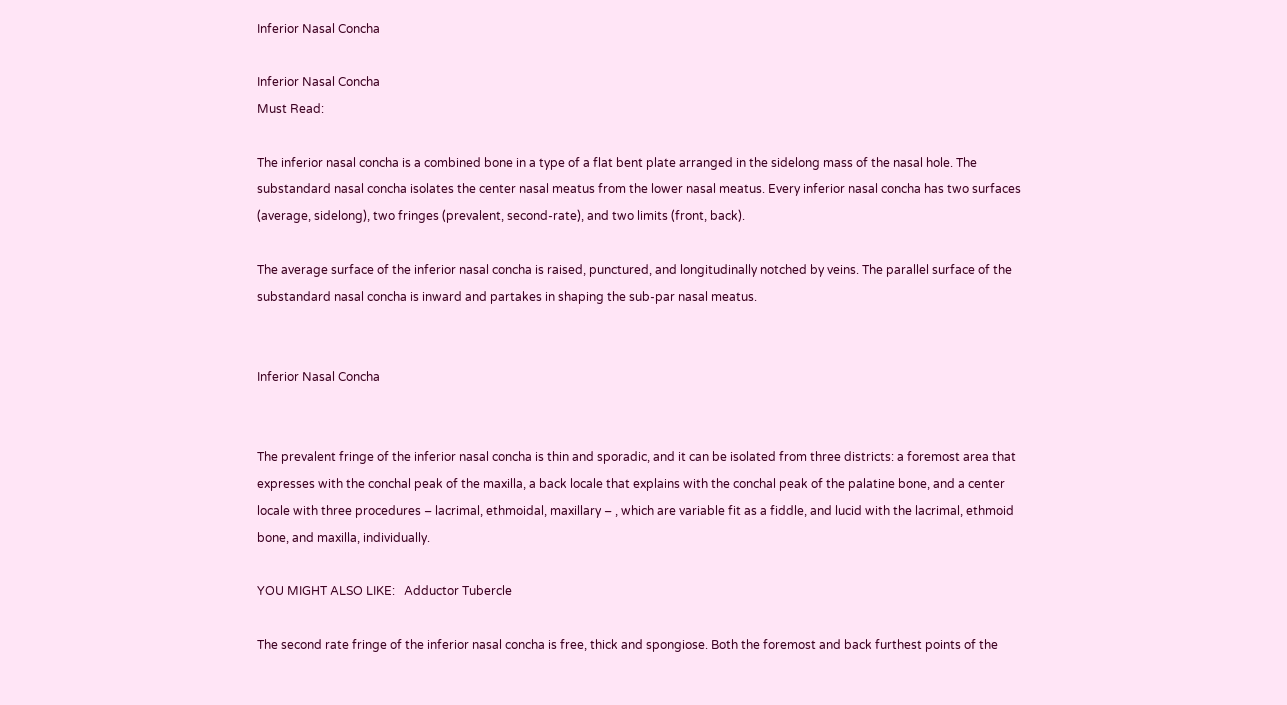Inferior Nasal Concha

Inferior Nasal Concha
Must Read:

The inferior nasal concha is a combined bone in a type of a flat bent plate arranged in the sidelong mass of the nasal hole. The substandard nasal concha isolates the center nasal meatus from the lower nasal meatus. Every inferior nasal concha has two surfaces (average, sidelong), two fringes (prevalent, second-rate), and two limits (front, back).

The average surface of the inferior nasal concha is raised, punctured, and longitudinally notched by veins. The parallel surface of the substandard nasal concha is inward and partakes in shaping the sub-par nasal meatus.


Inferior Nasal Concha


The prevalent fringe of the inferior nasal concha is thin and sporadic, and it can be isolated from three districts: a foremost area that expresses with the conchal peak of the maxilla, a back locale that explains with the conchal peak of the palatine bone, and a center locale with three procedures – lacrimal, ethmoidal, maxillary – , which are variable fit as a fiddle, and lucid with the lacrimal, ethmoid bone, and maxilla, individually.

YOU MIGHT ALSO LIKE:   Adductor Tubercle

The second rate fringe of the inferior nasal concha is free, thick and spongiose. Both the foremost and back furthest points of the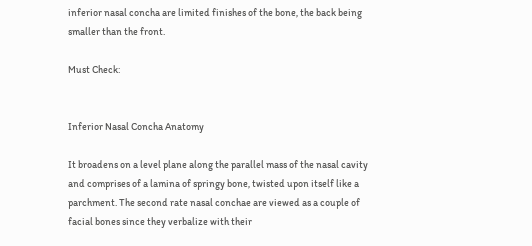inferior nasal concha are limited finishes of the bone, the back being smaller than the front.

Must Check:


Inferior Nasal Concha Anatomy

It broadens on a level plane along the parallel mass of the nasal cavity and comprises of a lamina of springy bone, twisted upon itself like a parchment. The second rate nasal conchae are viewed as a couple of facial bones since they verbalize with their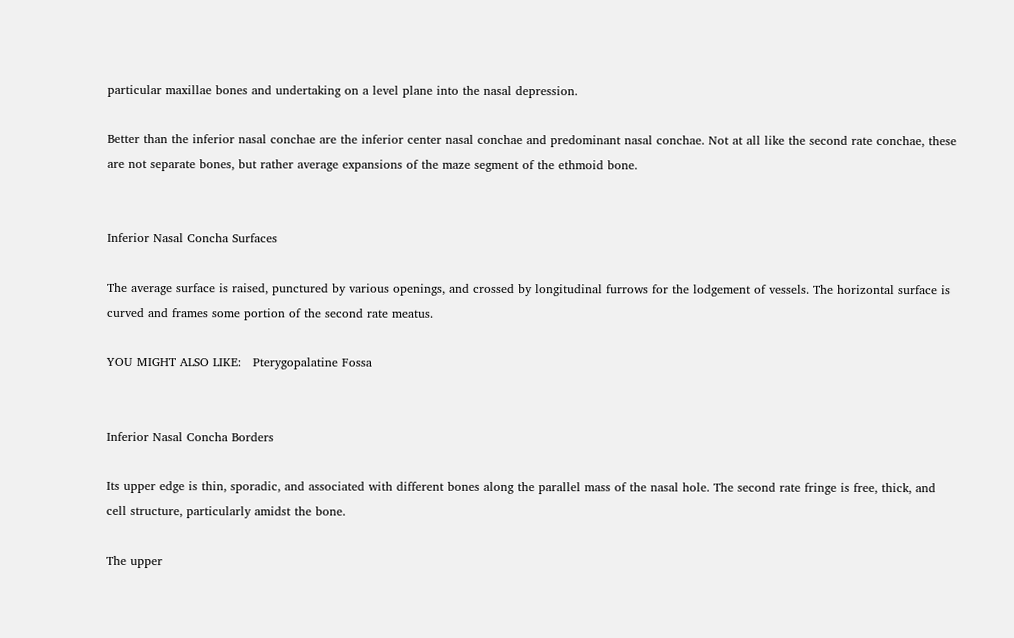particular maxillae bones and undertaking on a level plane into the nasal depression.

Better than the inferior nasal conchae are the inferior center nasal conchae and predominant nasal conchae. Not at all like the second rate conchae, these are not separate bones, but rather average expansions of the maze segment of the ethmoid bone.


Inferior Nasal Concha Surfaces

The average surface is raised, punctured by various openings, and crossed by longitudinal furrows for the lodgement of vessels. The horizontal surface is curved and frames some portion of the second rate meatus.

YOU MIGHT ALSO LIKE:   Pterygopalatine Fossa


Inferior Nasal Concha Borders

Its upper edge is thin, sporadic, and associated with different bones along the parallel mass of the nasal hole. The second rate fringe is free, thick, and cell structure, particularly amidst the bone.

The upper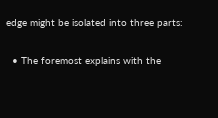edge might be isolated into three parts:

  • The foremost explains with the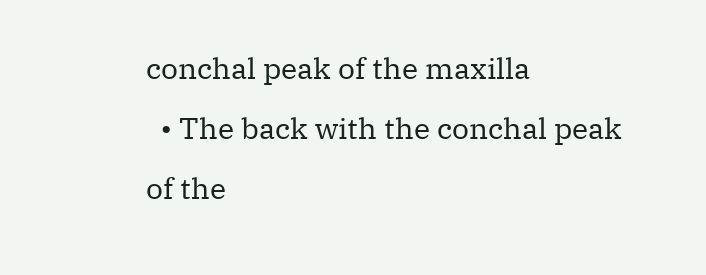conchal peak of the maxilla
  • The back with the conchal peak of the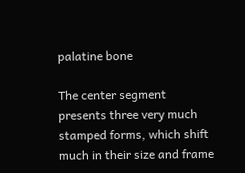palatine bone

The center segment presents three very much stamped forms, which shift much in their size and frame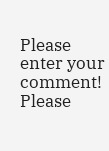Please enter your comment!
Please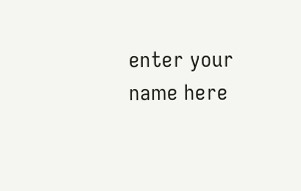enter your name here